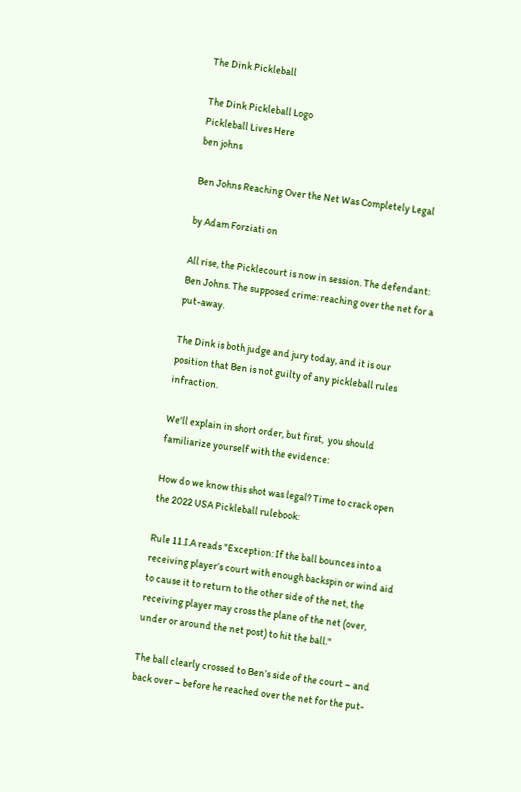The Dink Pickleball

The Dink Pickleball Logo
Pickleball Lives Here
ben johns

Ben Johns Reaching Over the Net Was Completely Legal

by Adam Forziati on

All rise, the Picklecourt is now in session. The defendant: Ben Johns. The supposed crime: reaching over the net for a put-away.

The Dink is both judge and jury today, and it is our position that Ben is not guilty of any pickleball rules infraction.

We'll explain in short order, but first,  you should familiarize yourself with the evidence:

How do we know this shot was legal? Time to crack open the 2022 USA Pickleball rulebook:

Rule 11.I.A reads "Exception: If the ball bounces into a receiving player’s court with enough backspin or wind aid to cause it to return to the other side of the net, the receiving player may cross the plane of the net (over, under or around the net post) to hit the ball."

The ball clearly crossed to Ben’s side of the court – and back over – before he reached over the net for the put-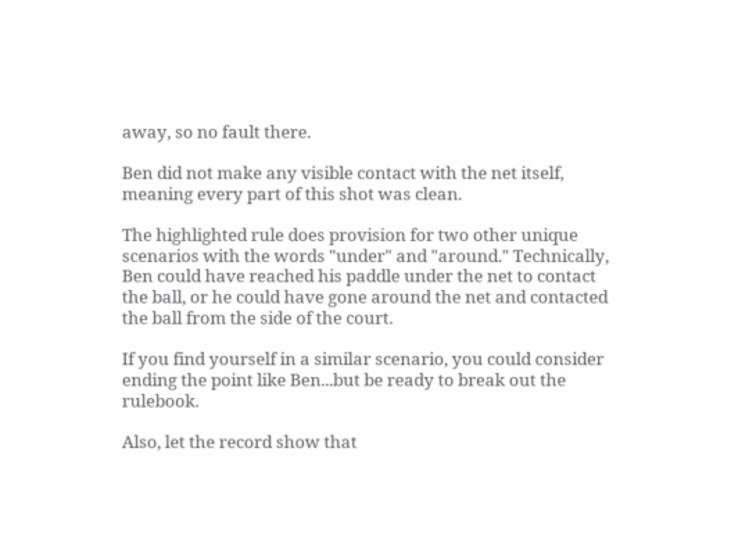away, so no fault there.

Ben did not make any visible contact with the net itself, meaning every part of this shot was clean.

The highlighted rule does provision for two other unique scenarios with the words "under" and "around." Technically, Ben could have reached his paddle under the net to contact the ball, or he could have gone around the net and contacted the ball from the side of the court.

If you find yourself in a similar scenario, you could consider ending the point like Ben...but be ready to break out the rulebook.

Also, let the record show that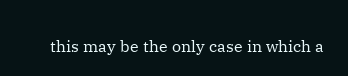this may be the only case in which a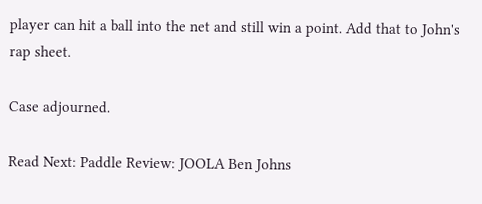player can hit a ball into the net and still win a point. Add that to John's rap sheet.

Case adjourned.

Read Next: Paddle Review: JOOLA Ben Johns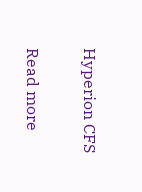Hyperion CFS

Read more